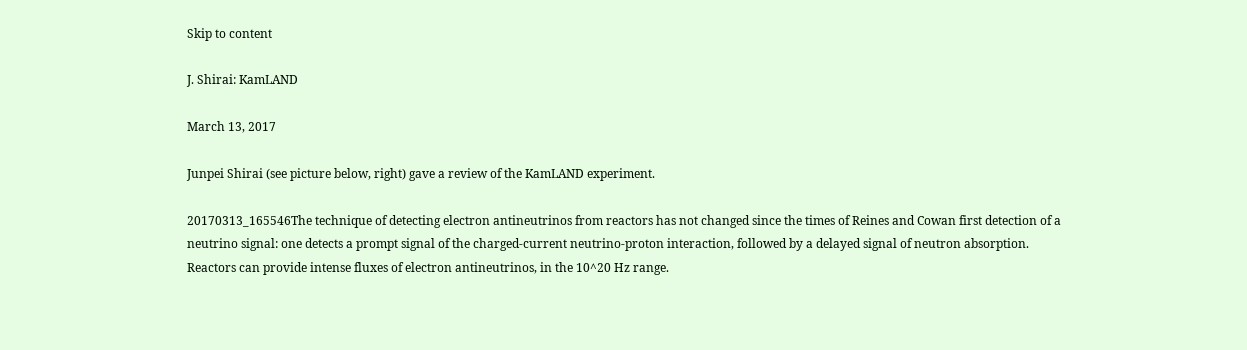Skip to content

J. Shirai: KamLAND

March 13, 2017

Junpei Shirai (see picture below, right) gave a review of the KamLAND experiment.

20170313_165546The technique of detecting electron antineutrinos from reactors has not changed since the times of Reines and Cowan first detection of a neutrino signal: one detects a prompt signal of the charged-current neutrino-proton interaction, followed by a delayed signal of neutron absorption. Reactors can provide intense fluxes of electron antineutrinos, in the 10^20 Hz range.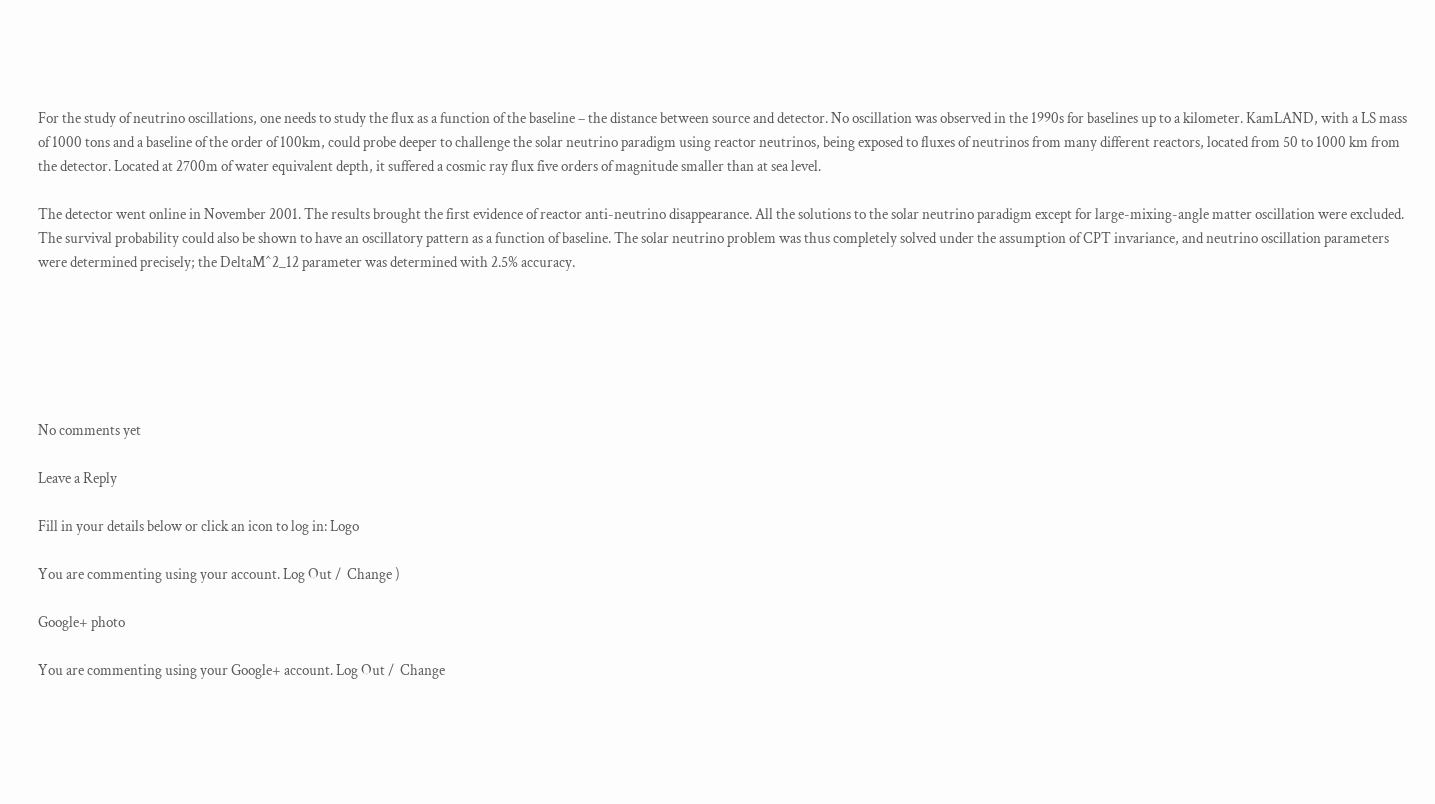For the study of neutrino oscillations, one needs to study the flux as a function of the baseline – the distance between source and detector. No oscillation was observed in the 1990s for baselines up to a kilometer. KamLAND, with a LS mass of 1000 tons and a baseline of the order of 100km, could probe deeper to challenge the solar neutrino paradigm using reactor neutrinos, being exposed to fluxes of neutrinos from many different reactors, located from 50 to 1000 km from the detector. Located at 2700m of water equivalent depth, it suffered a cosmic ray flux five orders of magnitude smaller than at sea level.

The detector went online in November 2001. The results brought the first evidence of reactor anti-neutrino disappearance. All the solutions to the solar neutrino paradigm except for large-mixing-angle matter oscillation were excluded. The survival probability could also be shown to have an oscillatory pattern as a function of baseline. The solar neutrino problem was thus completely solved under the assumption of CPT invariance, and neutrino oscillation parameters were determined precisely; the DeltaM^2_12 parameter was determined with 2.5% accuracy.






No comments yet

Leave a Reply

Fill in your details below or click an icon to log in: Logo

You are commenting using your account. Log Out /  Change )

Google+ photo

You are commenting using your Google+ account. Log Out /  Change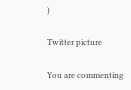)

Twitter picture

You are commenting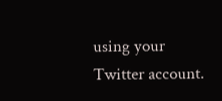using your Twitter account.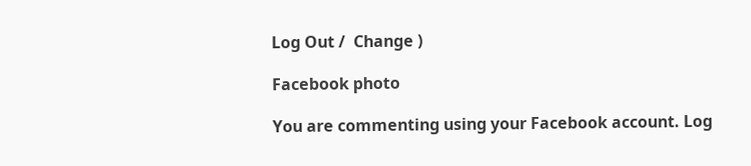Log Out /  Change )

Facebook photo

You are commenting using your Facebook account. Log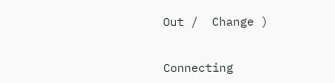Out /  Change )


Connecting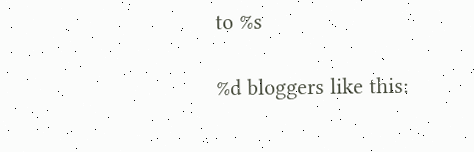to %s

%d bloggers like this: